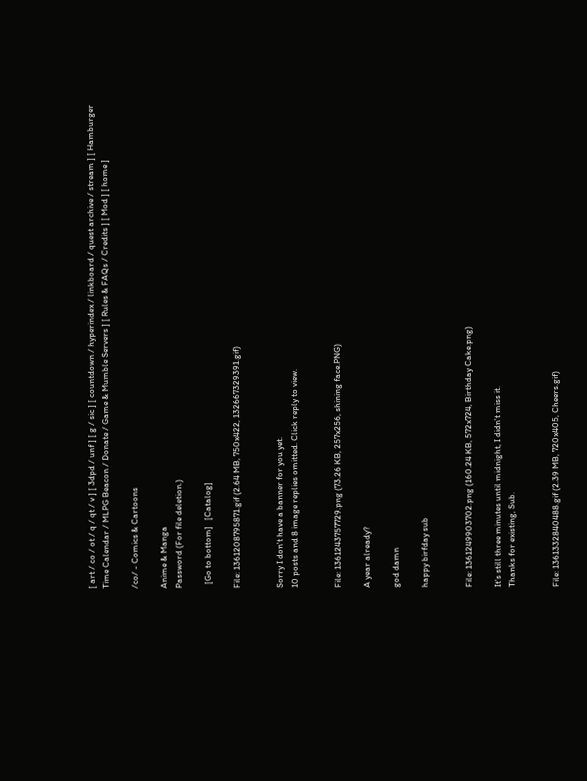[ art / co / ot / q / qt / v ] [ 3dpd / unf ] [ g / sic ] [ countdown / hyperindex / linkboard / quest archive / stream ] [ Hamburger Time Calendar / MLPG Beacon / Donate / Game & Mumble Servers ] [ Rules & FAQs / Credits ] [ Mod ] [ home ]

/co/ - Comics & Cartoons

Anime & Manga
Password (For file deletion.)

  [Go to bottom]   [Catalog]

File: 1361208795871.gif (2.64 MB, 750x422, 132667329391.gif)


Sorry I don't have a banner for you yet.
10 posts and 8 image replies omitted. Click reply to view.


File: 1361243757729.png (73.26 KB, 257x256, shining face.PNG)

A year already?

god damn

happy birfday sub


File: 1361249903702.png (160.24 KB, 572x724, Birthday Cake.png)

It's still three minutes until midnight, I didn't miss it.
Thanks for existing, Sub.


File: 1361332840488.gif (2.39 MB, 720x405, Cheers.gif)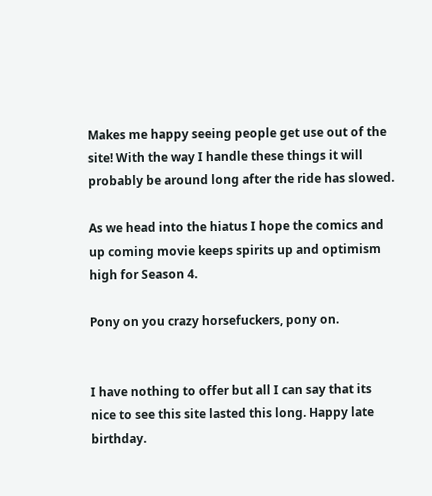Makes me happy seeing people get use out of the site! With the way I handle these things it will probably be around long after the ride has slowed.

As we head into the hiatus I hope the comics and up coming movie keeps spirits up and optimism high for Season 4.

Pony on you crazy horsefuckers, pony on.


I have nothing to offer but all I can say that its nice to see this site lasted this long. Happy late birthday.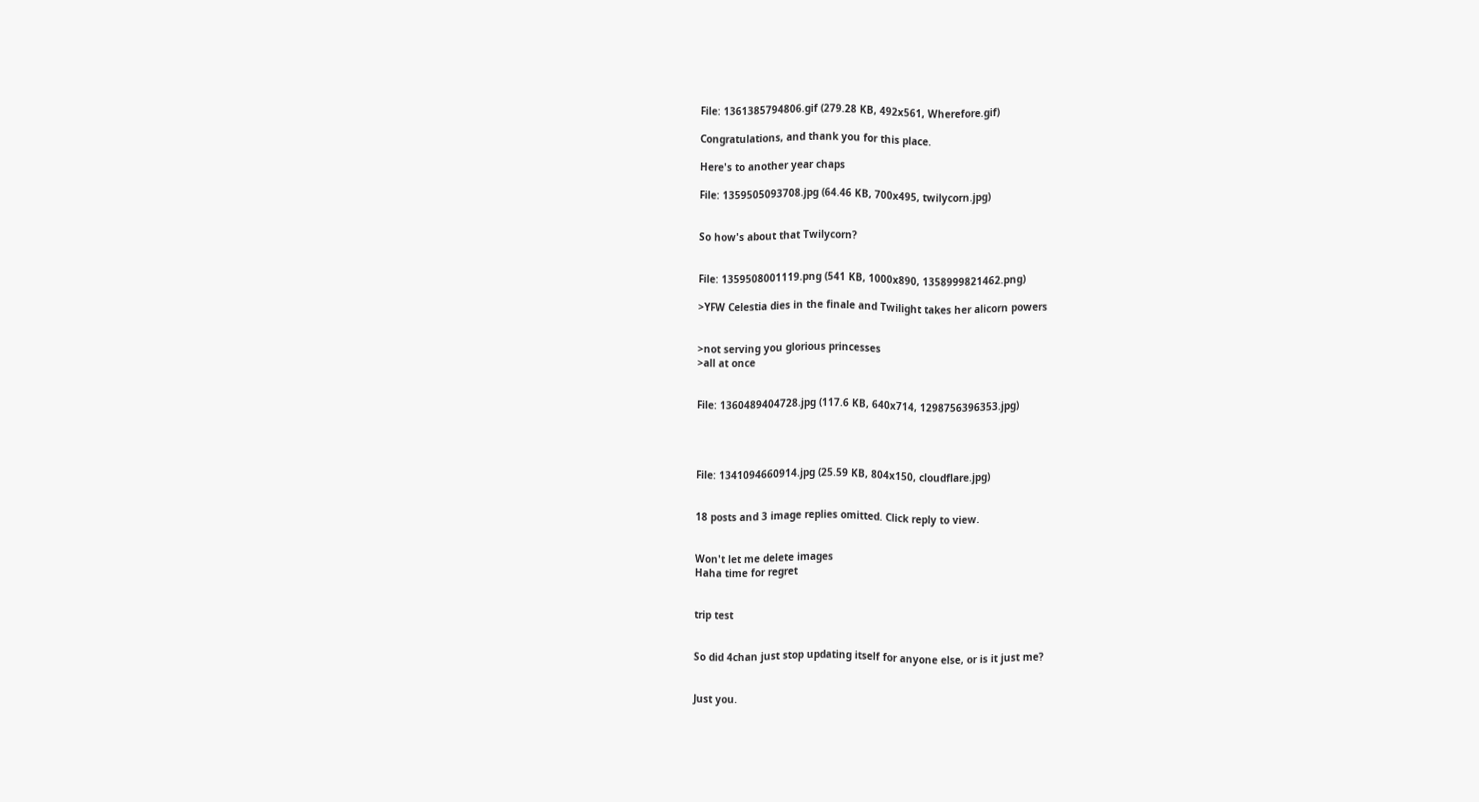File: 1361385794806.gif (279.28 KB, 492x561, Wherefore.gif)

Congratulations, and thank you for this place.

Here's to another year chaps

File: 1359505093708.jpg (64.46 KB, 700x495, twilycorn.jpg)


So how's about that Twilycorn?


File: 1359508001119.png (541 KB, 1000x890, 1358999821462.png)

>YFW Celestia dies in the finale and Twilight takes her alicorn powers


>not serving you glorious princesses
>all at once


File: 1360489404728.jpg (117.6 KB, 640x714, 1298756396353.jpg)




File: 1341094660914.jpg (25.59 KB, 804x150, cloudflare.jpg)


18 posts and 3 image replies omitted. Click reply to view.


Won't let me delete images
Haha time for regret


trip test


So did 4chan just stop updating itself for anyone else, or is it just me?


Just you.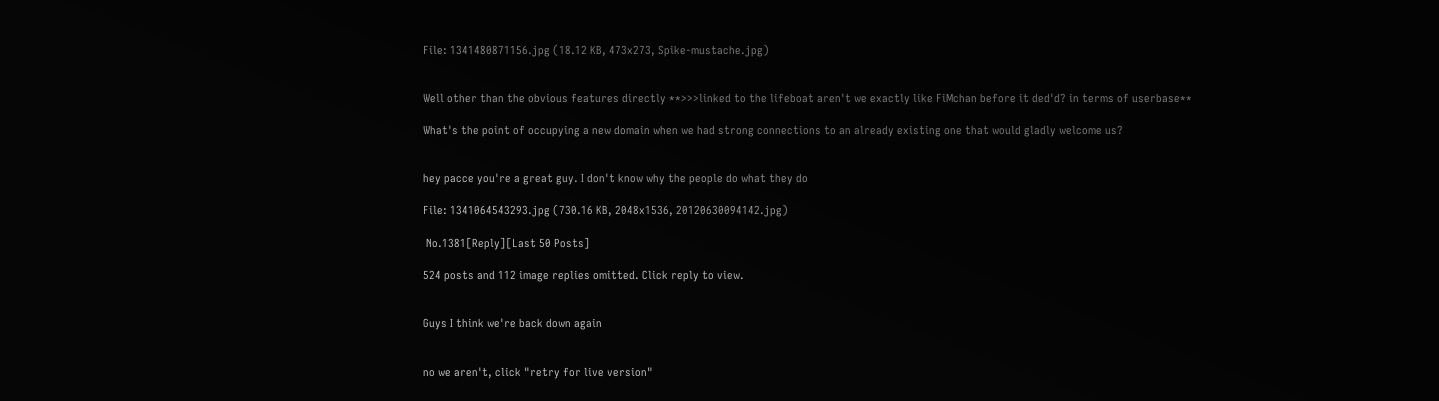File: 1341480871156.jpg (18.12 KB, 473x273, Spike-mustache.jpg)


Well other than the obvious features directly **>>>linked to the lifeboat aren't we exactly like FiMchan before it ded'd? in terms of userbase**

What's the point of occupying a new domain when we had strong connections to an already existing one that would gladly welcome us?


hey pacce you're a great guy. I don't know why the people do what they do

File: 1341064543293.jpg (730.16 KB, 2048x1536, 20120630094142.jpg)

 No.1381[Reply][Last 50 Posts]

524 posts and 112 image replies omitted. Click reply to view.


Guys I think we're back down again


no we aren't, click "retry for live version"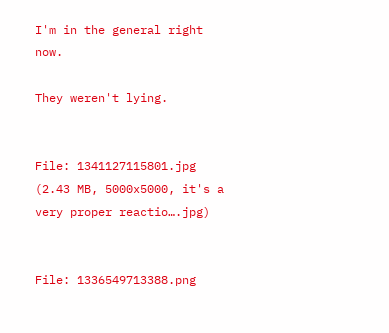I'm in the general right now.

They weren't lying.


File: 1341127115801.jpg (2.43 MB, 5000x5000, it's a very proper reactio….jpg)


File: 1336549713388.png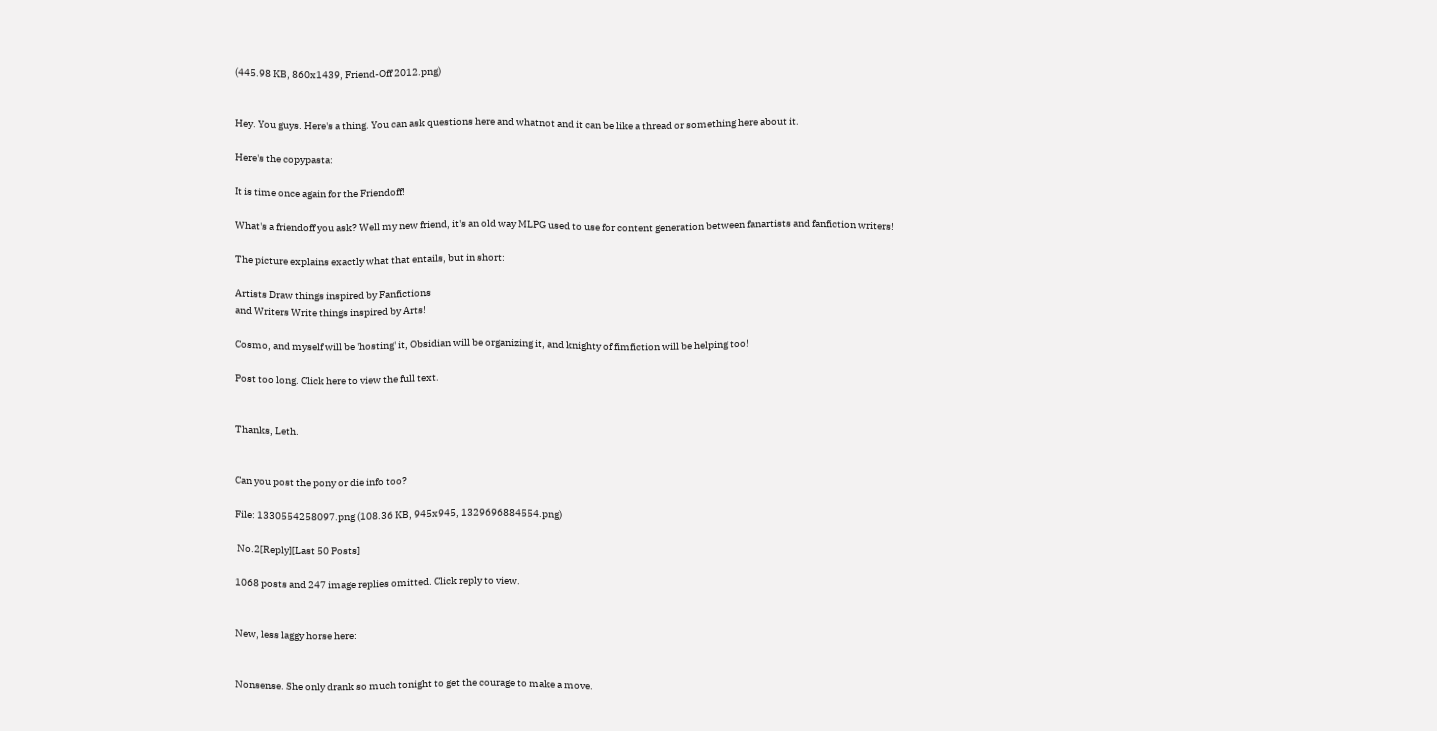(445.98 KB, 860x1439, Friend-Off 2012.png)


Hey. You guys. Here's a thing. You can ask questions here and whatnot and it can be like a thread or something here about it.

Here's the copypasta:

It is time once again for the Friendoff!

What's a friendoff you ask? Well my new friend, it's an old way MLPG used to use for content generation between fanartists and fanfiction writers!

The picture explains exactly what that entails, but in short:

Artists Draw things inspired by Fanfictions
and Writers Write things inspired by Arts!

Cosmo, and myself will be 'hosting' it, Obsidian will be organizing it, and knighty of fimfiction will be helping too!

Post too long. Click here to view the full text.


Thanks, Leth.


Can you post the pony or die info too?

File: 1330554258097.png (108.36 KB, 945x945, 1329696884554.png)

 No.2[Reply][Last 50 Posts]

1068 posts and 247 image replies omitted. Click reply to view.


New, less laggy horse here:


Nonsense. She only drank so much tonight to get the courage to make a move.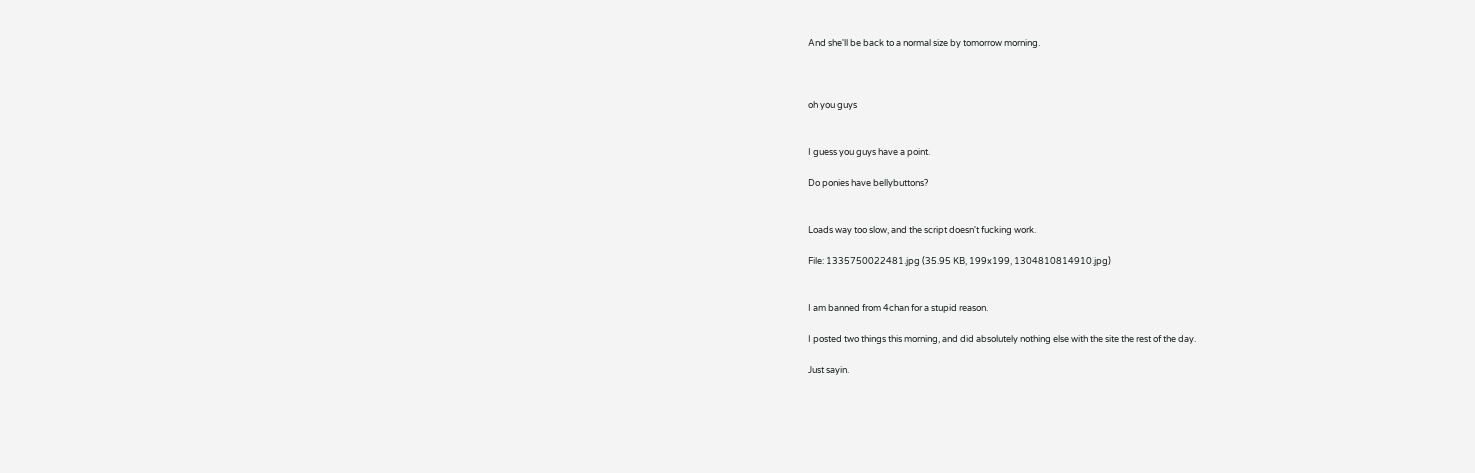And she'll be back to a normal size by tomorrow morning.



oh you guys


I guess you guys have a point.

Do ponies have bellybuttons?


Loads way too slow, and the script doesn't fucking work.

File: 1335750022481.jpg (35.95 KB, 199x199, 1304810814910.jpg)


I am banned from 4chan for a stupid reason.

I posted two things this morning, and did absolutely nothing else with the site the rest of the day.

Just sayin.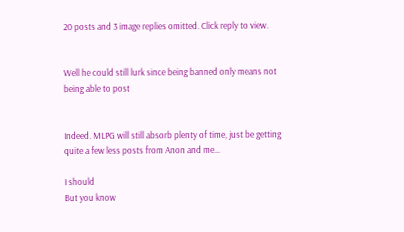20 posts and 3 image replies omitted. Click reply to view.


Well he could still lurk since being banned only means not being able to post


Indeed. MLPG will still absorb plenty of time, just be getting quite a few less posts from Anon and me…

I should
But you know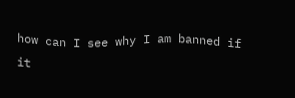how can I see why I am banned if it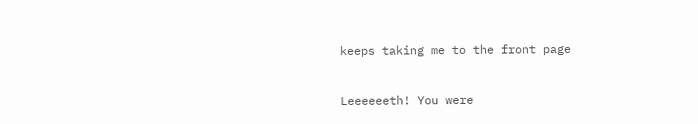keeps taking me to the front page


Leeeeeeth! You were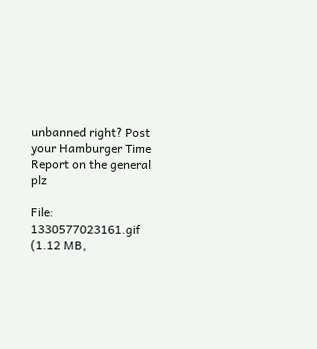unbanned right? Post your Hamburger Time Report on the general plz

File: 1330577023161.gif (1.12 MB,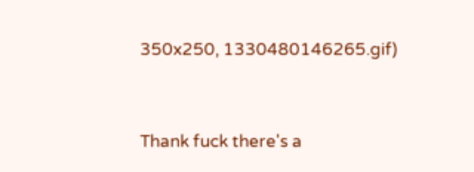350x250, 1330480146265.gif)


Thank fuck there's a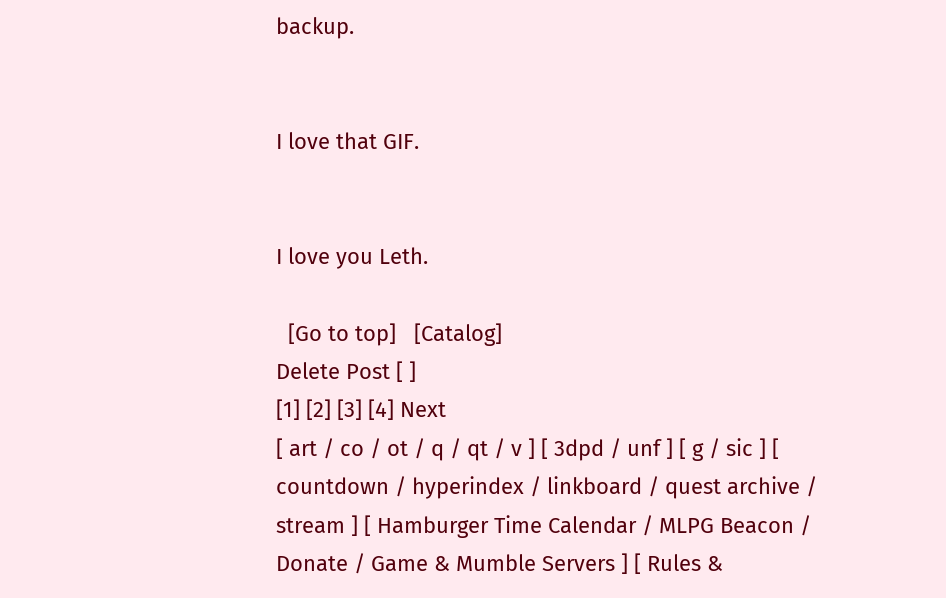backup.


I love that GIF.


I love you Leth.

  [Go to top]   [Catalog]
Delete Post [ ]
[1] [2] [3] [4] Next
[ art / co / ot / q / qt / v ] [ 3dpd / unf ] [ g / sic ] [ countdown / hyperindex / linkboard / quest archive / stream ] [ Hamburger Time Calendar / MLPG Beacon / Donate / Game & Mumble Servers ] [ Rules &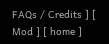FAQs / Credits ] [ Mod ] [ home ]